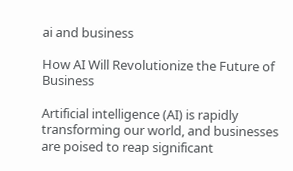ai and business

How AI Will Revolutionize the Future of Business

Artificial intelligence (AI) is rapidly transforming our world, and businesses are poised to reap significant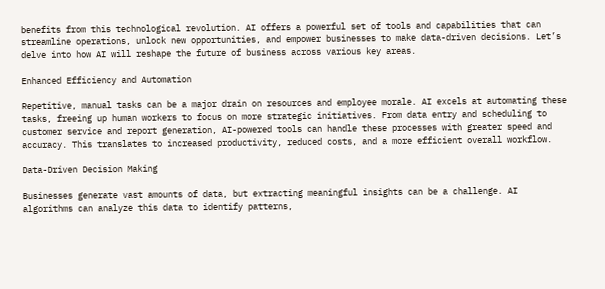benefits from this technological revolution. AI offers a powerful set of tools and capabilities that can streamline operations, unlock new opportunities, and empower businesses to make data-driven decisions. Let’s delve into how AI will reshape the future of business across various key areas.

Enhanced Efficiency and Automation

Repetitive, manual tasks can be a major drain on resources and employee morale. AI excels at automating these tasks, freeing up human workers to focus on more strategic initiatives. From data entry and scheduling to customer service and report generation, AI-powered tools can handle these processes with greater speed and accuracy. This translates to increased productivity, reduced costs, and a more efficient overall workflow.

Data-Driven Decision Making

Businesses generate vast amounts of data, but extracting meaningful insights can be a challenge. AI algorithms can analyze this data to identify patterns,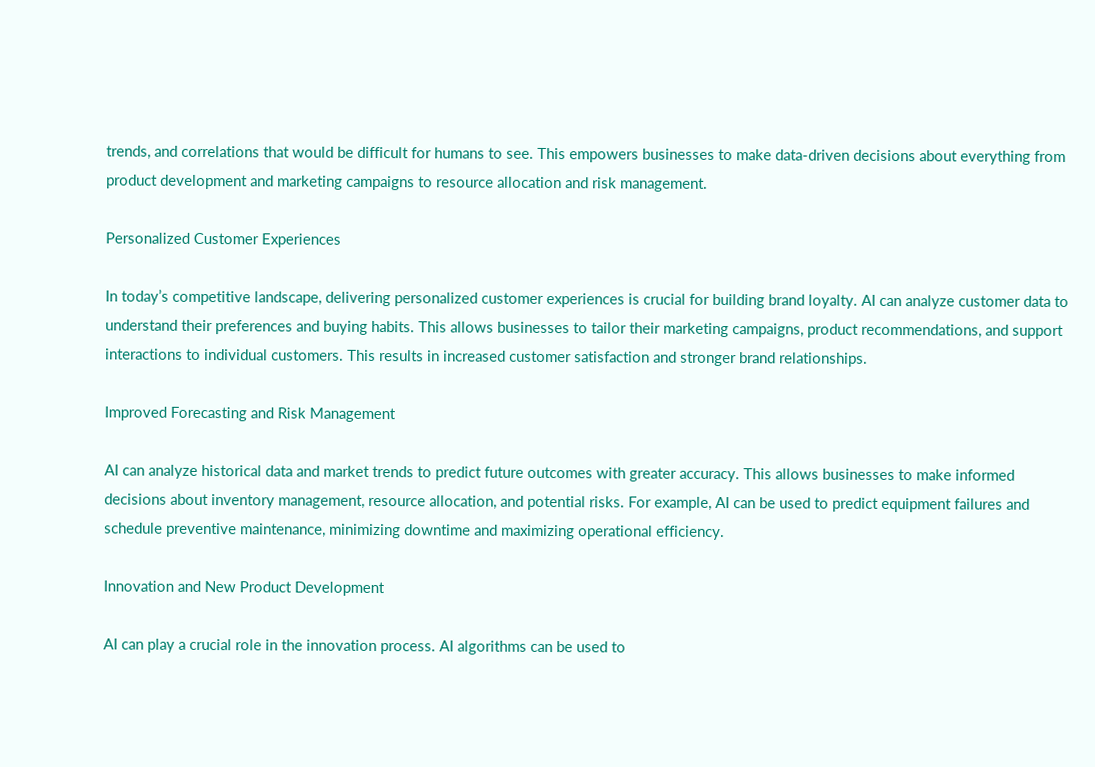trends, and correlations that would be difficult for humans to see. This empowers businesses to make data-driven decisions about everything from product development and marketing campaigns to resource allocation and risk management.

Personalized Customer Experiences

In today’s competitive landscape, delivering personalized customer experiences is crucial for building brand loyalty. AI can analyze customer data to understand their preferences and buying habits. This allows businesses to tailor their marketing campaigns, product recommendations, and support interactions to individual customers. This results in increased customer satisfaction and stronger brand relationships.

Improved Forecasting and Risk Management

AI can analyze historical data and market trends to predict future outcomes with greater accuracy. This allows businesses to make informed decisions about inventory management, resource allocation, and potential risks. For example, AI can be used to predict equipment failures and schedule preventive maintenance, minimizing downtime and maximizing operational efficiency.

Innovation and New Product Development

AI can play a crucial role in the innovation process. AI algorithms can be used to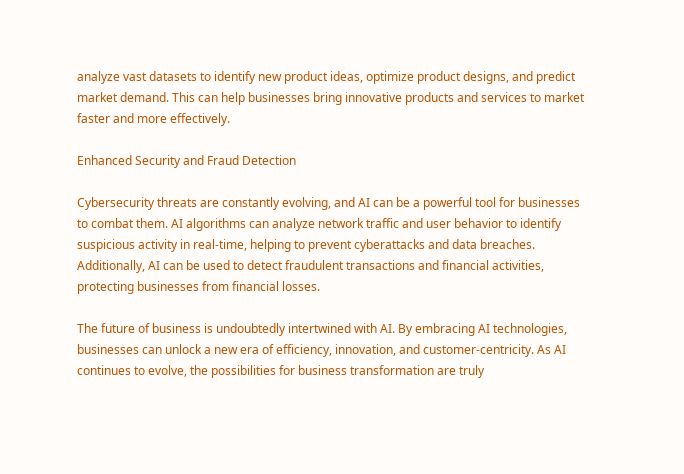analyze vast datasets to identify new product ideas, optimize product designs, and predict market demand. This can help businesses bring innovative products and services to market faster and more effectively.

Enhanced Security and Fraud Detection

Cybersecurity threats are constantly evolving, and AI can be a powerful tool for businesses to combat them. AI algorithms can analyze network traffic and user behavior to identify suspicious activity in real-time, helping to prevent cyberattacks and data breaches. Additionally, AI can be used to detect fraudulent transactions and financial activities, protecting businesses from financial losses.

The future of business is undoubtedly intertwined with AI. By embracing AI technologies, businesses can unlock a new era of efficiency, innovation, and customer-centricity. As AI continues to evolve, the possibilities for business transformation are truly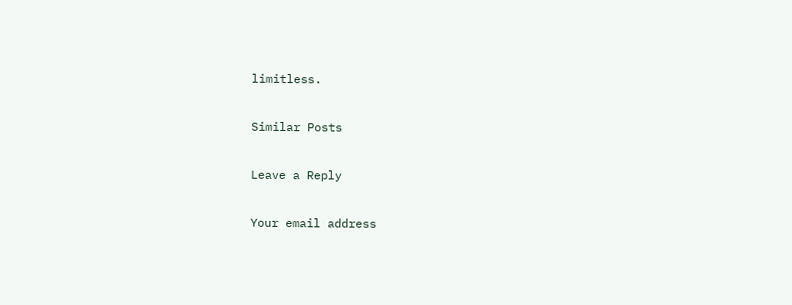limitless.

Similar Posts

Leave a Reply

Your email address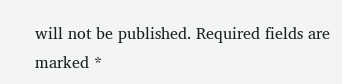will not be published. Required fields are marked *